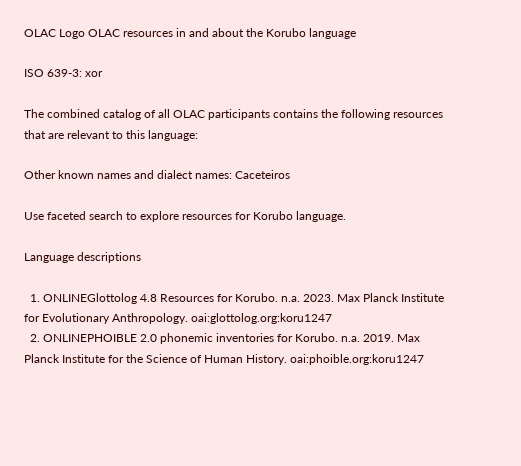OLAC Logo OLAC resources in and about the Korubo language

ISO 639-3: xor

The combined catalog of all OLAC participants contains the following resources that are relevant to this language:

Other known names and dialect names: Caceteiros

Use faceted search to explore resources for Korubo language.

Language descriptions

  1. ONLINEGlottolog 4.8 Resources for Korubo. n.a. 2023. Max Planck Institute for Evolutionary Anthropology. oai:glottolog.org:koru1247
  2. ONLINEPHOIBLE 2.0 phonemic inventories for Korubo. n.a. 2019. Max Planck Institute for the Science of Human History. oai:phoible.org:koru1247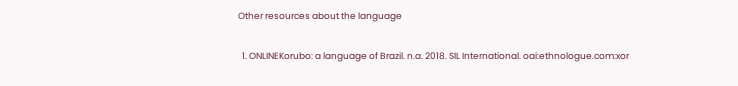Other resources about the language

  1. ONLINEKorubo: a language of Brazil. n.a. 2018. SIL International. oai:ethnologue.com:xor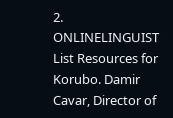2. ONLINELINGUIST List Resources for Korubo. Damir Cavar, Director of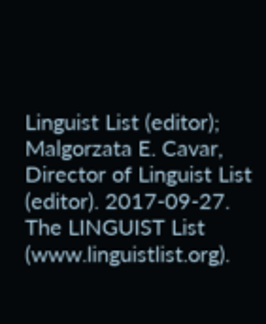Linguist List (editor); Malgorzata E. Cavar, Director of Linguist List (editor). 2017-09-27. The LINGUIST List (www.linguistlist.org).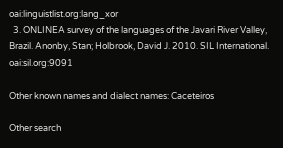oai:linguistlist.org:lang_xor
  3. ONLINEA survey of the languages of the Javari River Valley, Brazil. Anonby, Stan; Holbrook, David J. 2010. SIL International. oai:sil.org:9091

Other known names and dialect names: Caceteiros

Other search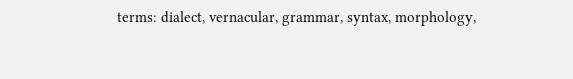terms: dialect, vernacular, grammar, syntax, morphology,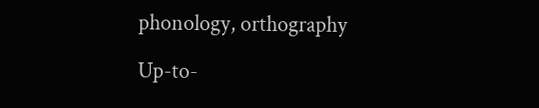phonology, orthography

Up-to-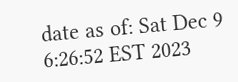date as of: Sat Dec 9 6:26:52 EST 2023